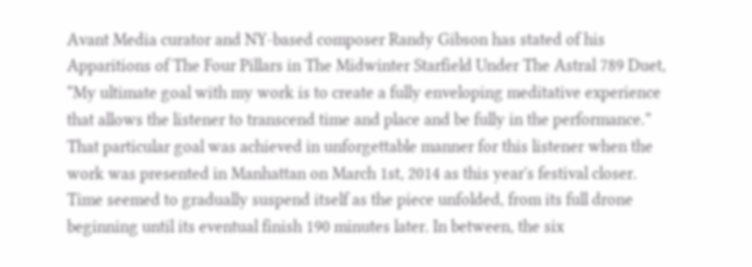Avant Media curator and NY-based composer Randy Gibson has stated of his Apparitions of The Four Pillars in The Midwinter Starfield Under The Astral 789 Duet, “My ultimate goal with my work is to create a fully enveloping meditative experience that allows the listener to transcend time and place and be fully in the performance.” That particular goal was achieved in unforgettable manner for this listener when the work was presented in Manhattan on March 1st, 2014 as this year's festival closer. Time seemed to gradually suspend itself as the piece unfolded, from its full drone beginning until its eventual finish 190 minutes later. In between, the six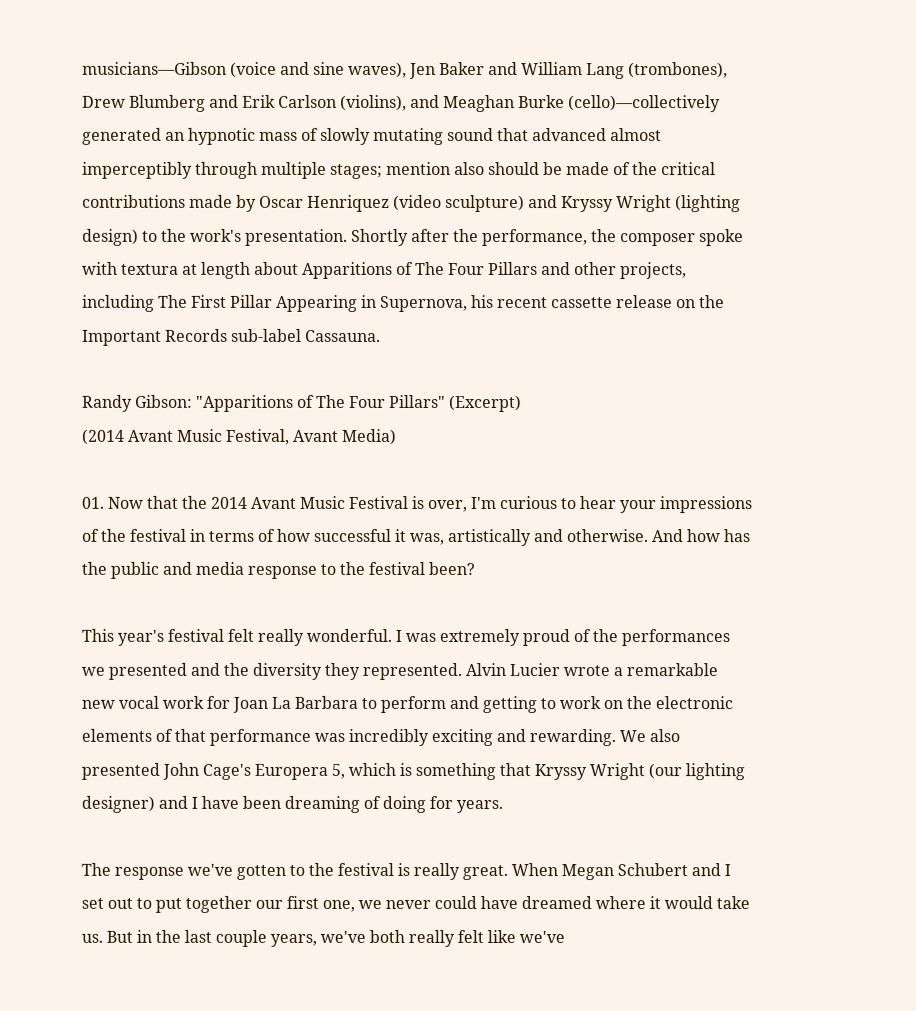musicians—Gibson (voice and sine waves), Jen Baker and William Lang (trombones), Drew Blumberg and Erik Carlson (violins), and Meaghan Burke (cello)—collectively generated an hypnotic mass of slowly mutating sound that advanced almost imperceptibly through multiple stages; mention also should be made of the critical contributions made by Oscar Henriquez (video sculpture) and Kryssy Wright (lighting design) to the work's presentation. Shortly after the performance, the composer spoke with textura at length about Apparitions of The Four Pillars and other projects, including The First Pillar Appearing in Supernova, his recent cassette release on the Important Records sub-label Cassauna.

Randy Gibson: "Apparitions of The Four Pillars" (Excerpt)
(2014 Avant Music Festival, Avant Media)

01. Now that the 2014 Avant Music Festival is over, I'm curious to hear your impressions of the festival in terms of how successful it was, artistically and otherwise. And how has the public and media response to the festival been?

This year's festival felt really wonderful. I was extremely proud of the performances we presented and the diversity they represented. Alvin Lucier wrote a remarkable new vocal work for Joan La Barbara to perform and getting to work on the electronic elements of that performance was incredibly exciting and rewarding. We also presented John Cage's Europera 5, which is something that Kryssy Wright (our lighting designer) and I have been dreaming of doing for years.

The response we've gotten to the festival is really great. When Megan Schubert and I set out to put together our first one, we never could have dreamed where it would take us. But in the last couple years, we've both really felt like we've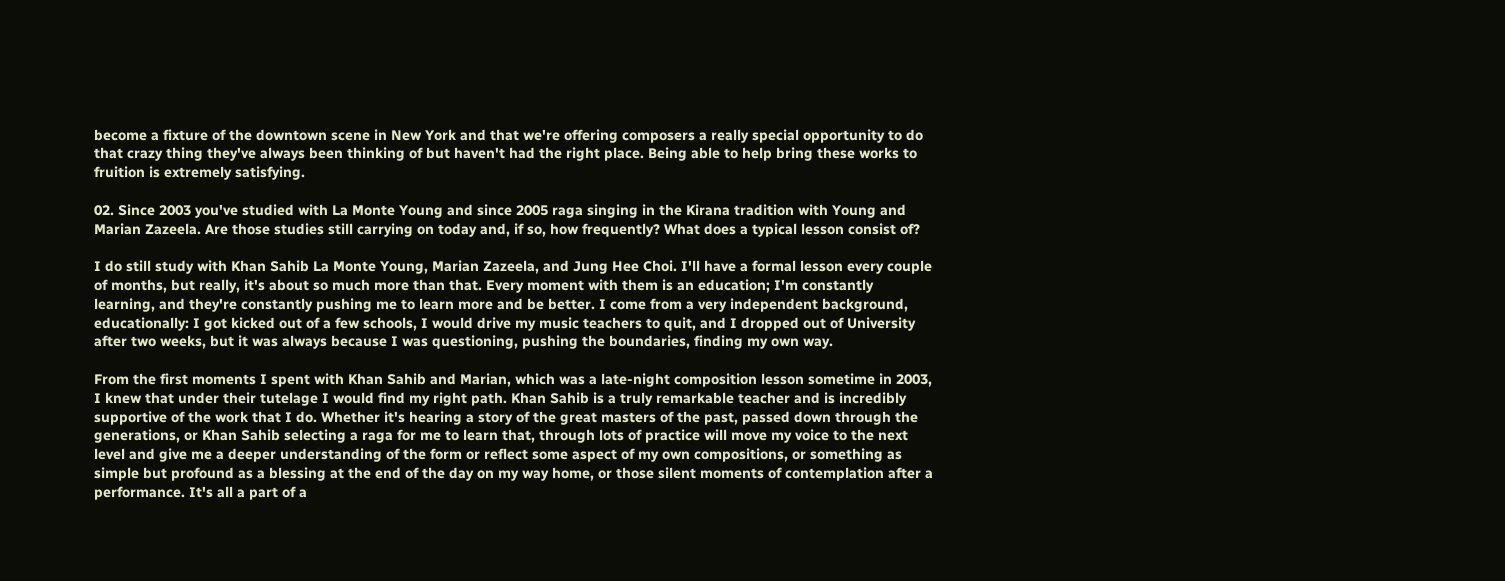become a fixture of the downtown scene in New York and that we're offering composers a really special opportunity to do that crazy thing they've always been thinking of but haven't had the right place. Being able to help bring these works to fruition is extremely satisfying.

02. Since 2003 you've studied with La Monte Young and since 2005 raga singing in the Kirana tradition with Young and Marian Zazeela. Are those studies still carrying on today and, if so, how frequently? What does a typical lesson consist of?

I do still study with Khan Sahib La Monte Young, Marian Zazeela, and Jung Hee Choi. I'll have a formal lesson every couple of months, but really, it's about so much more than that. Every moment with them is an education; I'm constantly learning, and they're constantly pushing me to learn more and be better. I come from a very independent background, educationally: I got kicked out of a few schools, I would drive my music teachers to quit, and I dropped out of University after two weeks, but it was always because I was questioning, pushing the boundaries, finding my own way.

From the first moments I spent with Khan Sahib and Marian, which was a late-night composition lesson sometime in 2003, I knew that under their tutelage I would find my right path. Khan Sahib is a truly remarkable teacher and is incredibly supportive of the work that I do. Whether it's hearing a story of the great masters of the past, passed down through the generations, or Khan Sahib selecting a raga for me to learn that, through lots of practice will move my voice to the next level and give me a deeper understanding of the form or reflect some aspect of my own compositions, or something as simple but profound as a blessing at the end of the day on my way home, or those silent moments of contemplation after a performance. It's all a part of a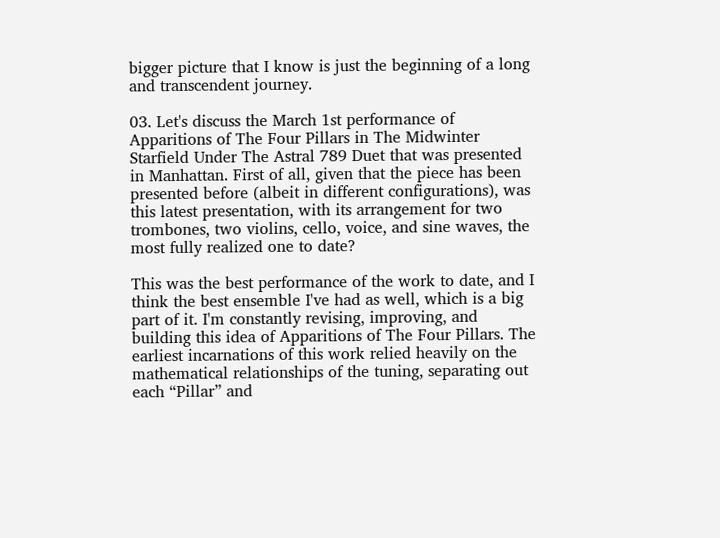bigger picture that I know is just the beginning of a long and transcendent journey.

03. Let's discuss the March 1st performance of Apparitions of The Four Pillars in The Midwinter Starfield Under The Astral 789 Duet that was presented in Manhattan. First of all, given that the piece has been presented before (albeit in different configurations), was this latest presentation, with its arrangement for two trombones, two violins, cello, voice, and sine waves, the most fully realized one to date?

This was the best performance of the work to date, and I think the best ensemble I've had as well, which is a big part of it. I'm constantly revising, improving, and building this idea of Apparitions of The Four Pillars. The earliest incarnations of this work relied heavily on the mathematical relationships of the tuning, separating out each “Pillar” and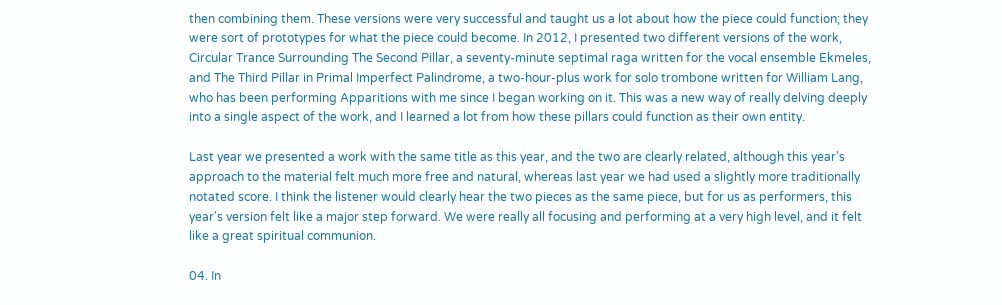then combining them. These versions were very successful and taught us a lot about how the piece could function; they were sort of prototypes for what the piece could become. In 2012, I presented two different versions of the work, Circular Trance Surrounding The Second Pillar, a seventy-minute septimal raga written for the vocal ensemble Ekmeles, and The Third Pillar in Primal Imperfect Palindrome, a two-hour-plus work for solo trombone written for William Lang, who has been performing Apparitions with me since I began working on it. This was a new way of really delving deeply into a single aspect of the work, and I learned a lot from how these pillars could function as their own entity.

Last year we presented a work with the same title as this year, and the two are clearly related, although this year's approach to the material felt much more free and natural, whereas last year we had used a slightly more traditionally notated score. I think the listener would clearly hear the two pieces as the same piece, but for us as performers, this year's version felt like a major step forward. We were really all focusing and performing at a very high level, and it felt like a great spiritual communion.

04. In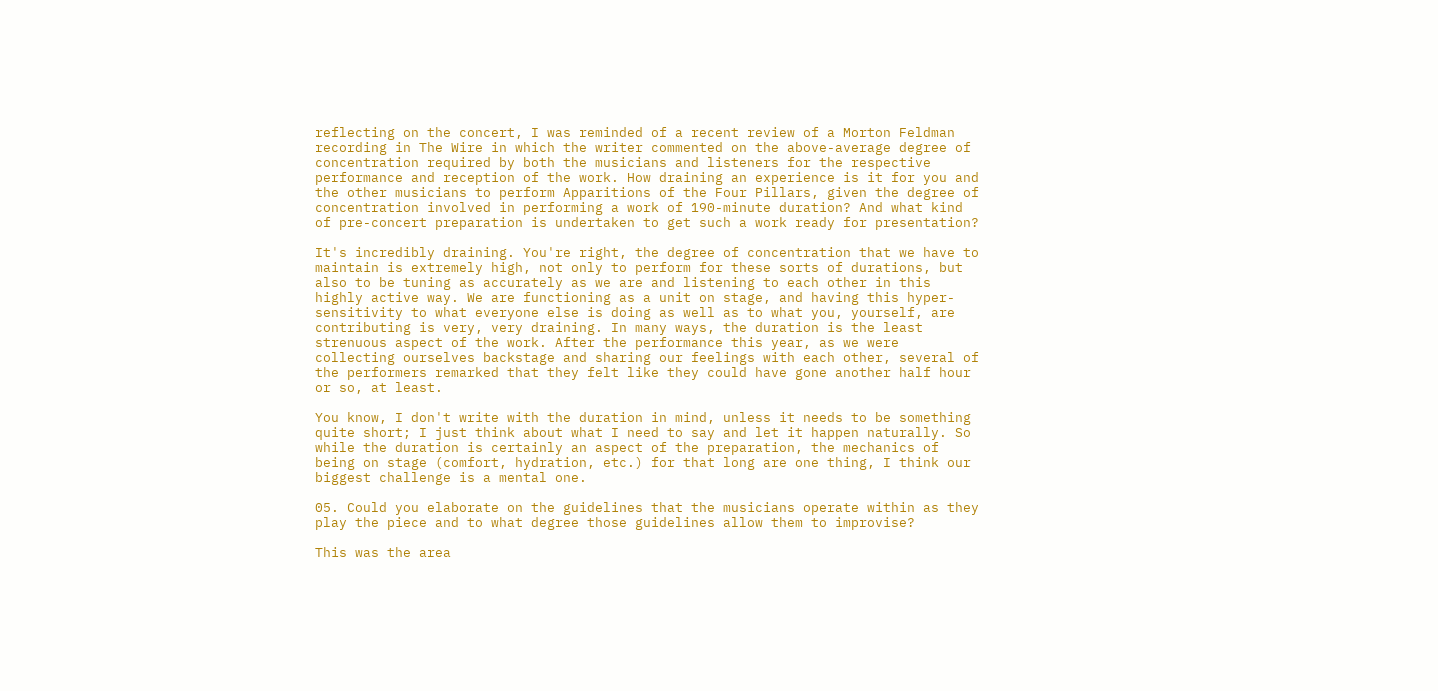reflecting on the concert, I was reminded of a recent review of a Morton Feldman recording in The Wire in which the writer commented on the above-average degree of concentration required by both the musicians and listeners for the respective performance and reception of the work. How draining an experience is it for you and the other musicians to perform Apparitions of the Four Pillars, given the degree of concentration involved in performing a work of 190-minute duration? And what kind of pre-concert preparation is undertaken to get such a work ready for presentation?

It's incredibly draining. You're right, the degree of concentration that we have to maintain is extremely high, not only to perform for these sorts of durations, but also to be tuning as accurately as we are and listening to each other in this highly active way. We are functioning as a unit on stage, and having this hyper-sensitivity to what everyone else is doing as well as to what you, yourself, are contributing is very, very draining. In many ways, the duration is the least strenuous aspect of the work. After the performance this year, as we were collecting ourselves backstage and sharing our feelings with each other, several of the performers remarked that they felt like they could have gone another half hour or so, at least.

You know, I don't write with the duration in mind, unless it needs to be something quite short; I just think about what I need to say and let it happen naturally. So while the duration is certainly an aspect of the preparation, the mechanics of being on stage (comfort, hydration, etc.) for that long are one thing, I think our biggest challenge is a mental one.

05. Could you elaborate on the guidelines that the musicians operate within as they play the piece and to what degree those guidelines allow them to improvise?

This was the area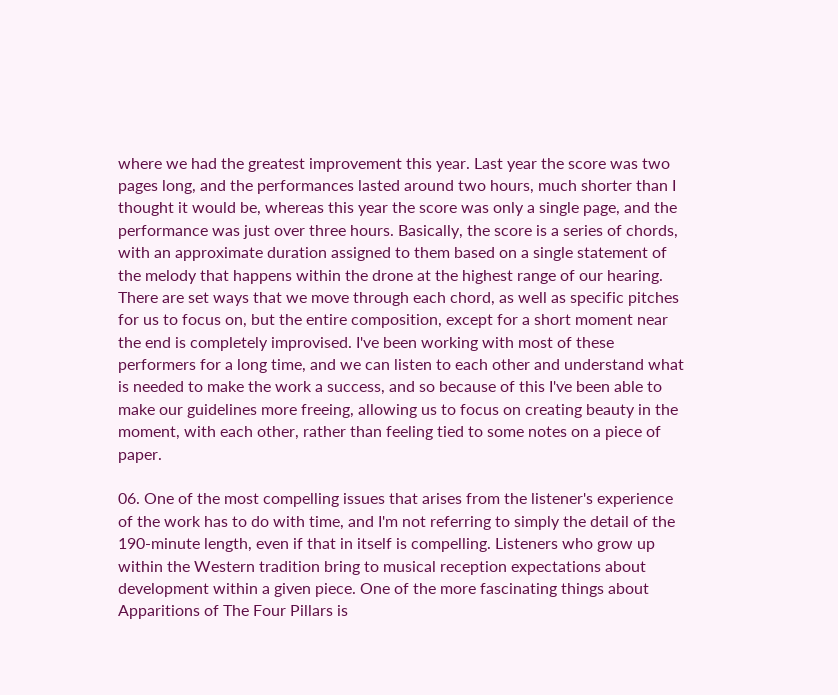where we had the greatest improvement this year. Last year the score was two pages long, and the performances lasted around two hours, much shorter than I thought it would be, whereas this year the score was only a single page, and the performance was just over three hours. Basically, the score is a series of chords, with an approximate duration assigned to them based on a single statement of the melody that happens within the drone at the highest range of our hearing. There are set ways that we move through each chord, as well as specific pitches for us to focus on, but the entire composition, except for a short moment near the end is completely improvised. I've been working with most of these performers for a long time, and we can listen to each other and understand what is needed to make the work a success, and so because of this I've been able to make our guidelines more freeing, allowing us to focus on creating beauty in the moment, with each other, rather than feeling tied to some notes on a piece of paper.

06. One of the most compelling issues that arises from the listener's experience of the work has to do with time, and I'm not referring to simply the detail of the 190-minute length, even if that in itself is compelling. Listeners who grow up within the Western tradition bring to musical reception expectations about development within a given piece. One of the more fascinating things about Apparitions of The Four Pillars is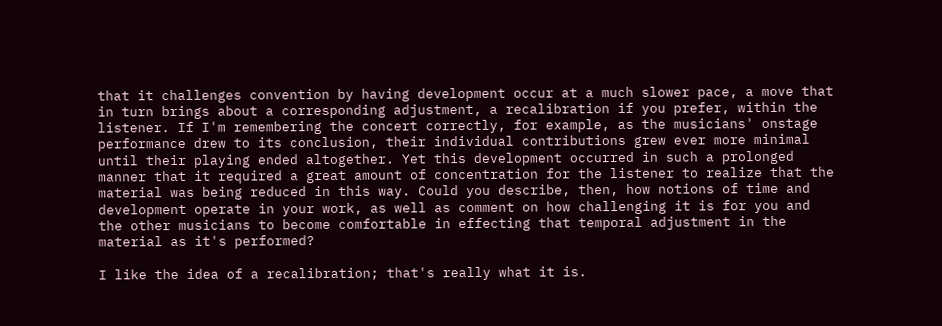that it challenges convention by having development occur at a much slower pace, a move that in turn brings about a corresponding adjustment, a recalibration if you prefer, within the listener. If I'm remembering the concert correctly, for example, as the musicians' onstage performance drew to its conclusion, their individual contributions grew ever more minimal until their playing ended altogether. Yet this development occurred in such a prolonged manner that it required a great amount of concentration for the listener to realize that the material was being reduced in this way. Could you describe, then, how notions of time and development operate in your work, as well as comment on how challenging it is for you and the other musicians to become comfortable in effecting that temporal adjustment in the material as it's performed?

I like the idea of a recalibration; that's really what it is.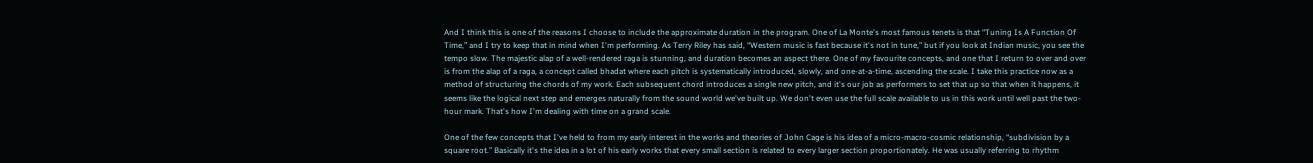And I think this is one of the reasons I choose to include the approximate duration in the program. One of La Monte's most famous tenets is that “Tuning Is A Function Of Time,” and I try to keep that in mind when I'm performing. As Terry Riley has said, “Western music is fast because it's not in tune,” but if you look at Indian music, you see the tempo slow. The majestic alap of a well-rendered raga is stunning, and duration becomes an aspect there. One of my favourite concepts, and one that I return to over and over is from the alap of a raga, a concept called bhadat where each pitch is systematically introduced, slowly, and one-at-a-time, ascending the scale. I take this practice now as a method of structuring the chords of my work. Each subsequent chord introduces a single new pitch, and it's our job as performers to set that up so that when it happens, it seems like the logical next step and emerges naturally from the sound world we've built up. We don't even use the full scale available to us in this work until well past the two-hour mark. That's how I'm dealing with time on a grand scale.

One of the few concepts that I've held to from my early interest in the works and theories of John Cage is his idea of a micro-macro-cosmic relationship, “subdivision by a square root.” Basically it's the idea in a lot of his early works that every small section is related to every larger section proportionately. He was usually referring to rhythm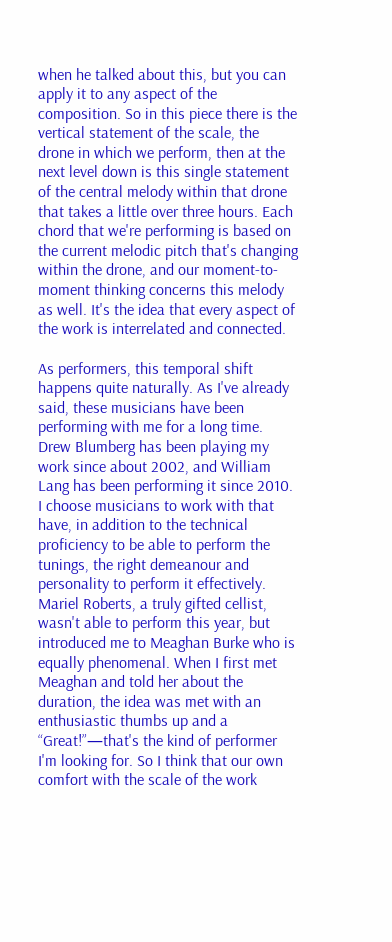when he talked about this, but you can apply it to any aspect of the composition. So in this piece there is the vertical statement of the scale, the drone in which we perform, then at the next level down is this single statement of the central melody within that drone that takes a little over three hours. Each chord that we're performing is based on the current melodic pitch that's changing within the drone, and our moment-to-moment thinking concerns this melody as well. It's the idea that every aspect of the work is interrelated and connected.

As performers, this temporal shift happens quite naturally. As I've already said, these musicians have been performing with me for a long time. Drew Blumberg has been playing my work since about 2002, and William Lang has been performing it since 2010. I choose musicians to work with that have, in addition to the technical proficiency to be able to perform the tunings, the right demeanour and personality to perform it effectively. Mariel Roberts, a truly gifted cellist, wasn't able to perform this year, but introduced me to Meaghan Burke who is equally phenomenal. When I first met Meaghan and told her about the duration, the idea was met with an enthusiastic thumbs up and a “Great!”—that's the kind of performer I'm looking for. So I think that our own comfort with the scale of the work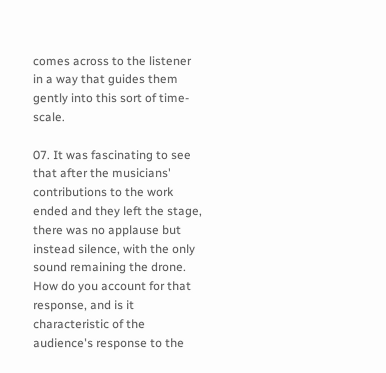comes across to the listener in a way that guides them gently into this sort of time-scale.

07. It was fascinating to see that after the musicians' contributions to the work ended and they left the stage, there was no applause but instead silence, with the only sound remaining the drone. How do you account for that response, and is it characteristic of the audience's response to the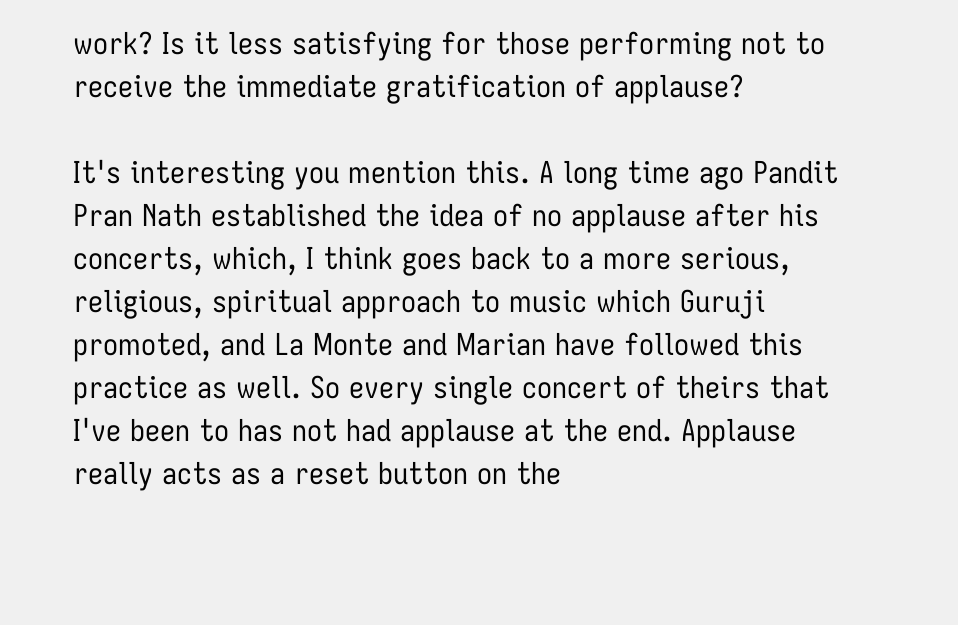work? Is it less satisfying for those performing not to receive the immediate gratification of applause?

It's interesting you mention this. A long time ago Pandit Pran Nath established the idea of no applause after his concerts, which, I think goes back to a more serious, religious, spiritual approach to music which Guruji promoted, and La Monte and Marian have followed this practice as well. So every single concert of theirs that I've been to has not had applause at the end. Applause really acts as a reset button on the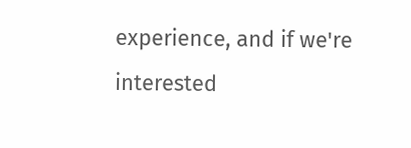experience, and if we're interested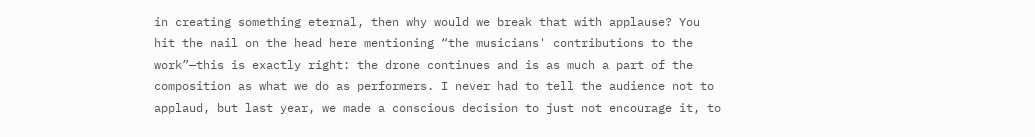in creating something eternal, then why would we break that with applause? You hit the nail on the head here mentioning “the musicians' contributions to the work”—this is exactly right: the drone continues and is as much a part of the composition as what we do as performers. I never had to tell the audience not to applaud, but last year, we made a conscious decision to just not encourage it, to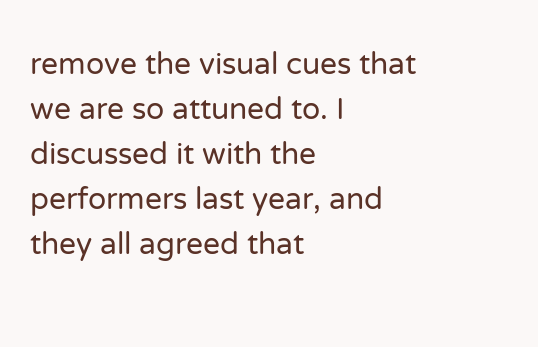remove the visual cues that we are so attuned to. I discussed it with the performers last year, and they all agreed that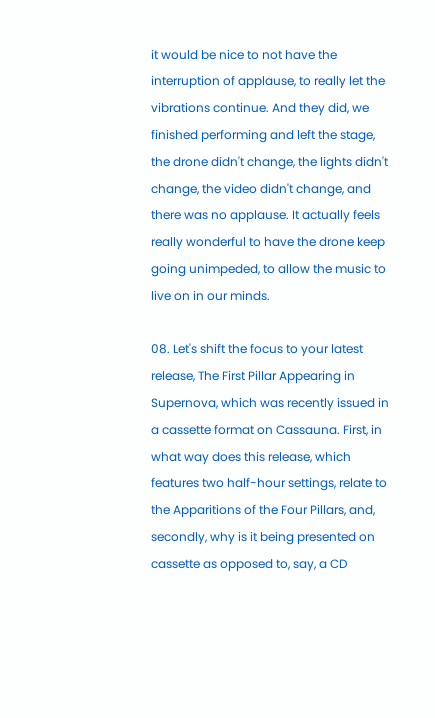it would be nice to not have the interruption of applause, to really let the vibrations continue. And they did, we finished performing and left the stage, the drone didn't change, the lights didn't change, the video didn't change, and there was no applause. It actually feels really wonderful to have the drone keep going unimpeded, to allow the music to live on in our minds.

08. Let's shift the focus to your latest release, The First Pillar Appearing in Supernova, which was recently issued in a cassette format on Cassauna. First, in what way does this release, which features two half-hour settings, relate to the Apparitions of the Four Pillars, and, secondly, why is it being presented on cassette as opposed to, say, a CD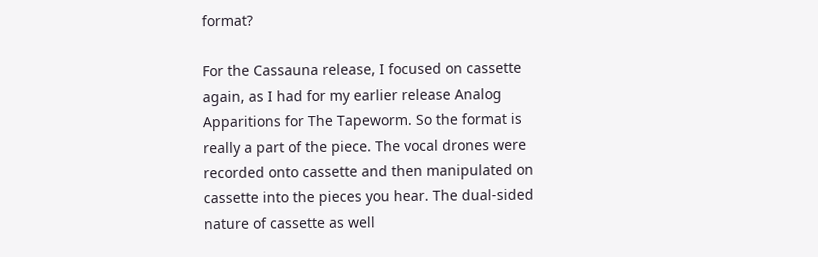format?

For the Cassauna release, I focused on cassette again, as I had for my earlier release Analog Apparitions for The Tapeworm. So the format is really a part of the piece. The vocal drones were recorded onto cassette and then manipulated on cassette into the pieces you hear. The dual-sided nature of cassette as well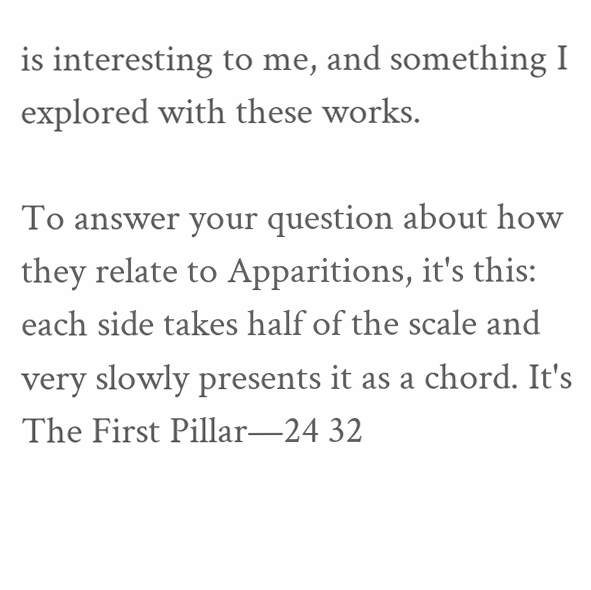is interesting to me, and something I explored with these works.

To answer your question about how they relate to Apparitions, it's this: each side takes half of the scale and very slowly presents it as a chord. It's The First Pillar—24 32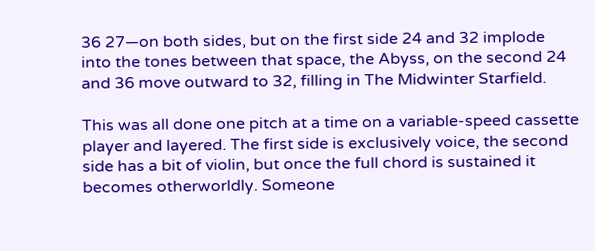36 27—on both sides, but on the first side 24 and 32 implode into the tones between that space, the Abyss, on the second 24 and 36 move outward to 32, filling in The Midwinter Starfield.

This was all done one pitch at a time on a variable-speed cassette player and layered. The first side is exclusively voice, the second side has a bit of violin, but once the full chord is sustained it becomes otherworldly. Someone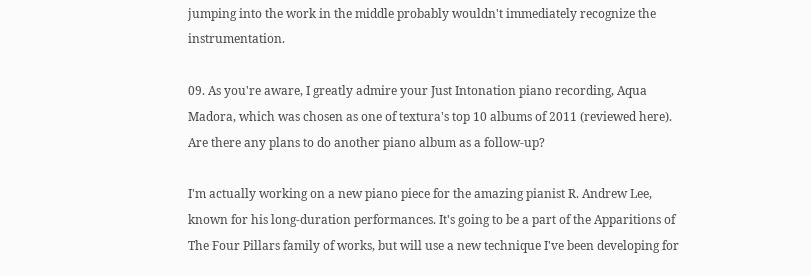jumping into the work in the middle probably wouldn't immediately recognize the instrumentation.

09. As you're aware, I greatly admire your Just Intonation piano recording, Aqua Madora, which was chosen as one of textura's top 10 albums of 2011 (reviewed here). Are there any plans to do another piano album as a follow-up?

I'm actually working on a new piano piece for the amazing pianist R. Andrew Lee, known for his long-duration performances. It's going to be a part of the Apparitions of The Four Pillars family of works, but will use a new technique I've been developing for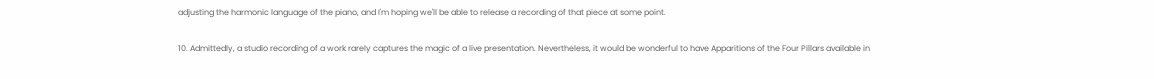adjusting the harmonic language of the piano, and I'm hoping we'll be able to release a recording of that piece at some point.

10. Admittedly, a studio recording of a work rarely captures the magic of a live presentation. Nevertheless, it would be wonderful to have Apparitions of the Four Pillars available in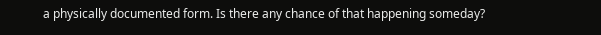a physically documented form. Is there any chance of that happening someday?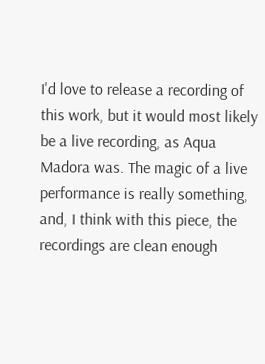I'd love to release a recording of this work, but it would most likely be a live recording, as Aqua Madora was. The magic of a live performance is really something, and, I think with this piece, the recordings are clean enough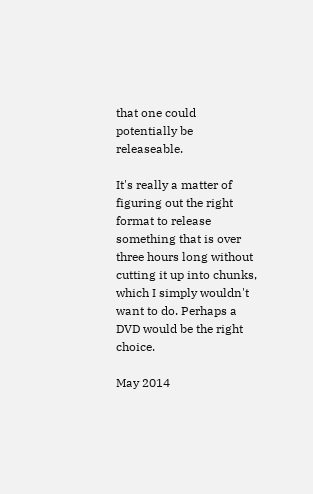that one could potentially be releaseable.

It's really a matter of figuring out the right format to release something that is over three hours long without cutting it up into chunks, which I simply wouldn't want to do. Perhaps a DVD would be the right choice.

May 2014